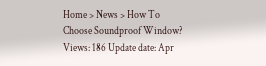Home > News > How To Choose Soundproof Window?
Views: 186 Update date: Apr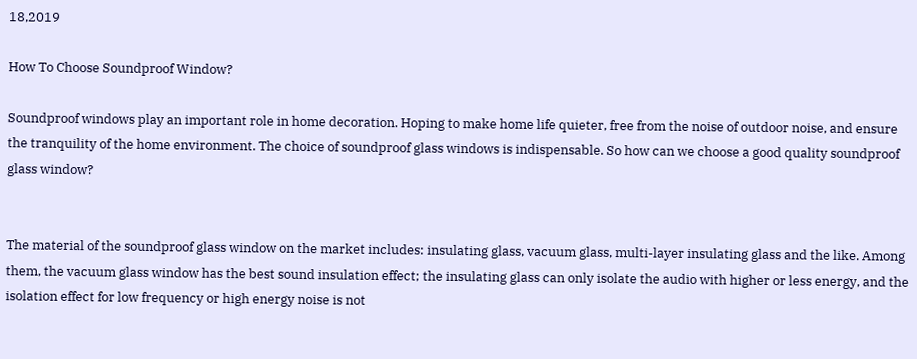18,2019

How To Choose Soundproof Window?

Soundproof windows play an important role in home decoration. Hoping to make home life quieter, free from the noise of outdoor noise, and ensure the tranquility of the home environment. The choice of soundproof glass windows is indispensable. So how can we choose a good quality soundproof glass window?


The material of the soundproof glass window on the market includes: insulating glass, vacuum glass, multi-layer insulating glass and the like. Among them, the vacuum glass window has the best sound insulation effect; the insulating glass can only isolate the audio with higher or less energy, and the isolation effect for low frequency or high energy noise is not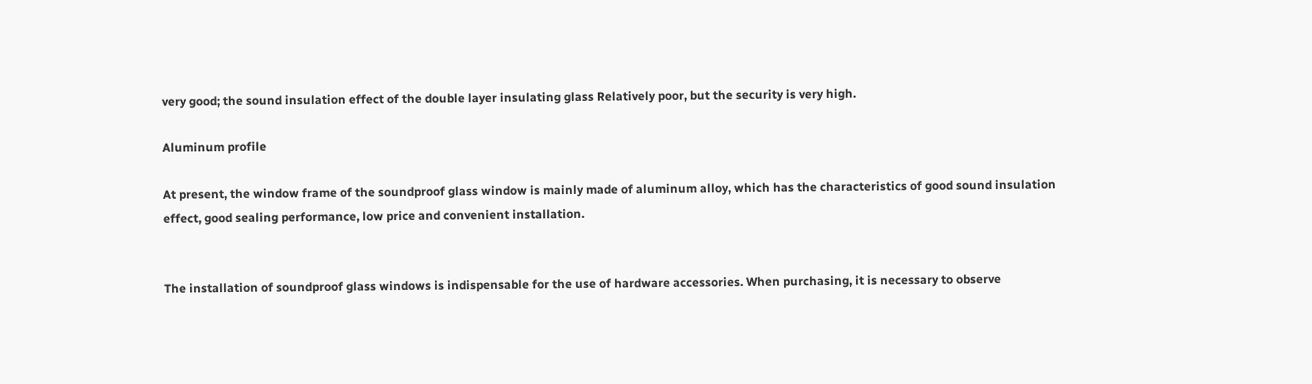very good; the sound insulation effect of the double layer insulating glass Relatively poor, but the security is very high.

Aluminum profile

At present, the window frame of the soundproof glass window is mainly made of aluminum alloy, which has the characteristics of good sound insulation effect, good sealing performance, low price and convenient installation.


The installation of soundproof glass windows is indispensable for the use of hardware accessories. When purchasing, it is necessary to observe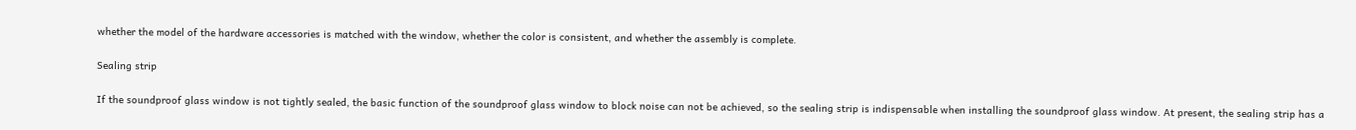whether the model of the hardware accessories is matched with the window, whether the color is consistent, and whether the assembly is complete.

Sealing strip

If the soundproof glass window is not tightly sealed, the basic function of the soundproof glass window to block noise can not be achieved, so the sealing strip is indispensable when installing the soundproof glass window. At present, the sealing strip has a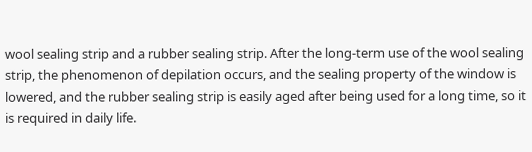wool sealing strip and a rubber sealing strip. After the long-term use of the wool sealing strip, the phenomenon of depilation occurs, and the sealing property of the window is lowered, and the rubber sealing strip is easily aged after being used for a long time, so it is required in daily life.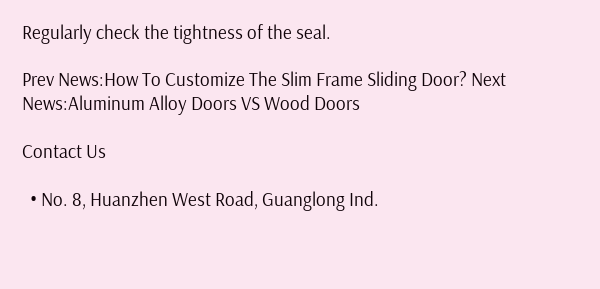Regularly check the tightness of the seal.

Prev News:How To Customize The Slim Frame Sliding Door? Next News:Aluminum Alloy Doors VS Wood Doors

Contact Us

  • No. 8, Huanzhen West Road, Guanglong Ind.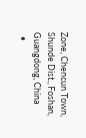Zone, Chencun Town, Shunde Dist., Foshan, Guangdong, China
  •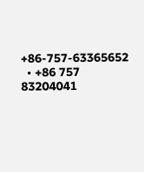+86-757-63365652
  • +86 757 83204041